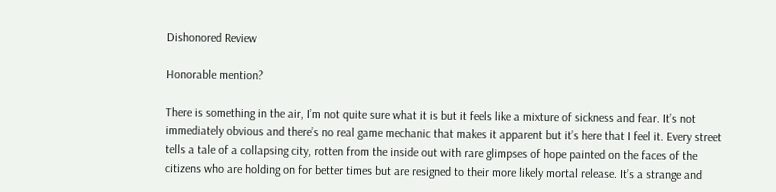Dishonored Review

Honorable mention?

There is something in the air, I’m not quite sure what it is but it feels like a mixture of sickness and fear. It’s not immediately obvious and there’s no real game mechanic that makes it apparent but it’s here that I feel it. Every street tells a tale of a collapsing city, rotten from the inside out with rare glimpses of hope painted on the faces of the citizens who are holding on for better times but are resigned to their more likely mortal release. It’s a strange and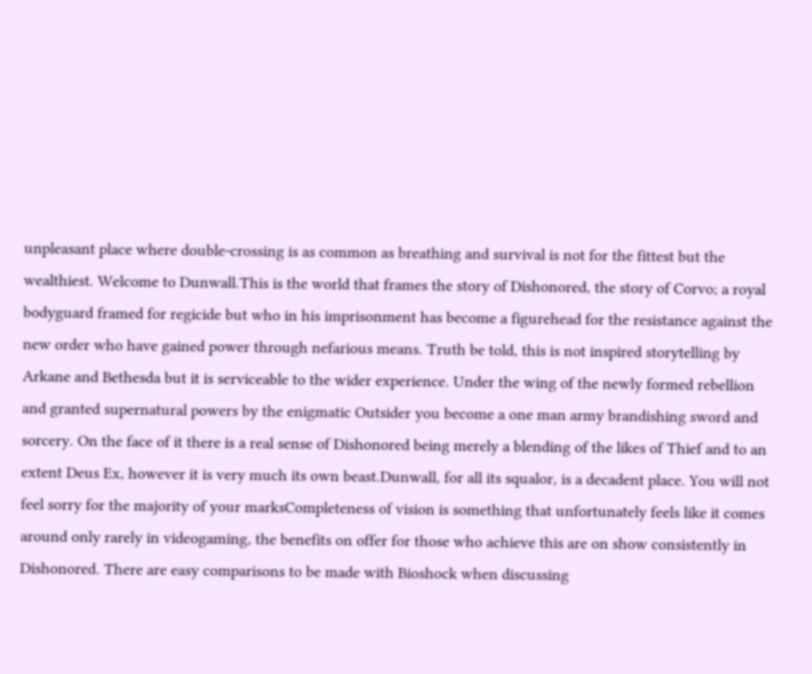unpleasant place where double-crossing is as common as breathing and survival is not for the fittest but the wealthiest. Welcome to Dunwall.This is the world that frames the story of Dishonored, the story of Corvo; a royal bodyguard framed for regicide but who in his imprisonment has become a figurehead for the resistance against the new order who have gained power through nefarious means. Truth be told, this is not inspired storytelling by Arkane and Bethesda but it is serviceable to the wider experience. Under the wing of the newly formed rebellion and granted supernatural powers by the enigmatic Outsider you become a one man army brandishing sword and sorcery. On the face of it there is a real sense of Dishonored being merely a blending of the likes of Thief and to an extent Deus Ex, however it is very much its own beast.Dunwall, for all its squalor, is a decadent place. You will not feel sorry for the majority of your marksCompleteness of vision is something that unfortunately feels like it comes around only rarely in videogaming, the benefits on offer for those who achieve this are on show consistently in Dishonored. There are easy comparisons to be made with Bioshock when discussing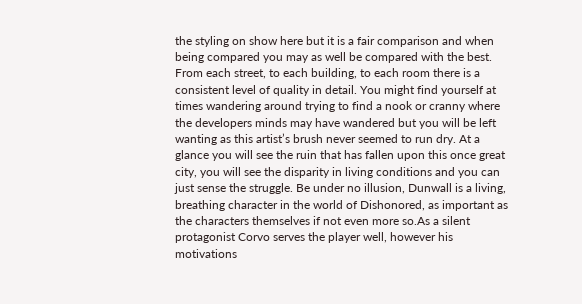the styling on show here but it is a fair comparison and when being compared you may as well be compared with the best. From each street, to each building, to each room there is a consistent level of quality in detail. You might find yourself at times wandering around trying to find a nook or cranny where the developers minds may have wandered but you will be left wanting as this artist’s brush never seemed to run dry. At a glance you will see the ruin that has fallen upon this once great city, you will see the disparity in living conditions and you can just sense the struggle. Be under no illusion, Dunwall is a living, breathing character in the world of Dishonored, as important as the characters themselves if not even more so.As a silent protagonist Corvo serves the player well, however his motivations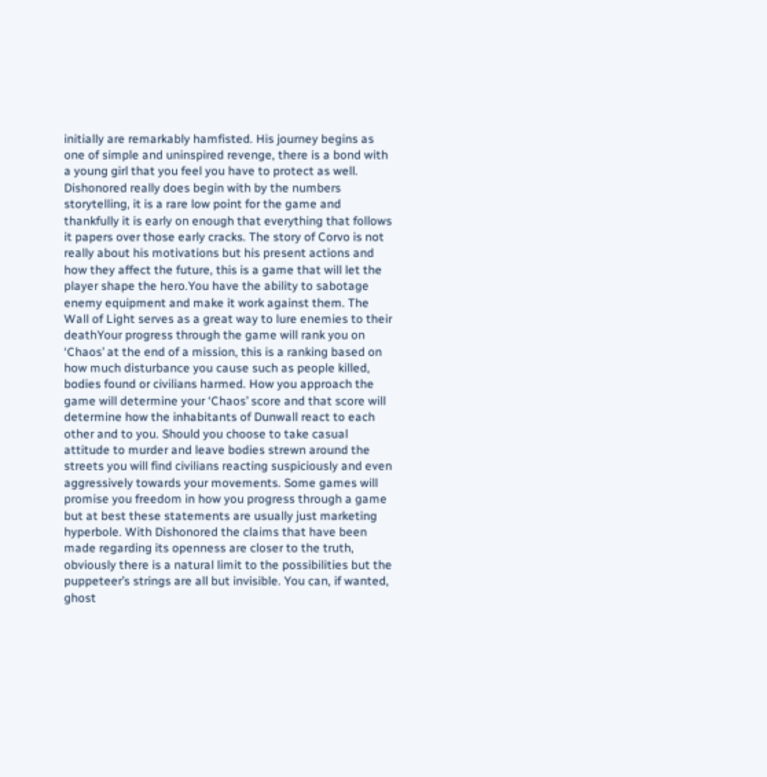initially are remarkably hamfisted. His journey begins as one of simple and uninspired revenge, there is a bond with a young girl that you feel you have to protect as well. Dishonored really does begin with by the numbers storytelling, it is a rare low point for the game and thankfully it is early on enough that everything that follows it papers over those early cracks. The story of Corvo is not really about his motivations but his present actions and how they affect the future, this is a game that will let the player shape the hero.You have the ability to sabotage enemy equipment and make it work against them. The Wall of Light serves as a great way to lure enemies to their deathYour progress through the game will rank you on ‘Chaos’ at the end of a mission, this is a ranking based on how much disturbance you cause such as people killed, bodies found or civilians harmed. How you approach the game will determine your ‘Chaos’ score and that score will determine how the inhabitants of Dunwall react to each other and to you. Should you choose to take casual attitude to murder and leave bodies strewn around the streets you will find civilians reacting suspiciously and even aggressively towards your movements. Some games will promise you freedom in how you progress through a game but at best these statements are usually just marketing hyperbole. With Dishonored the claims that have been made regarding its openness are closer to the truth, obviously there is a natural limit to the possibilities but the puppeteer’s strings are all but invisible. You can, if wanted, ghost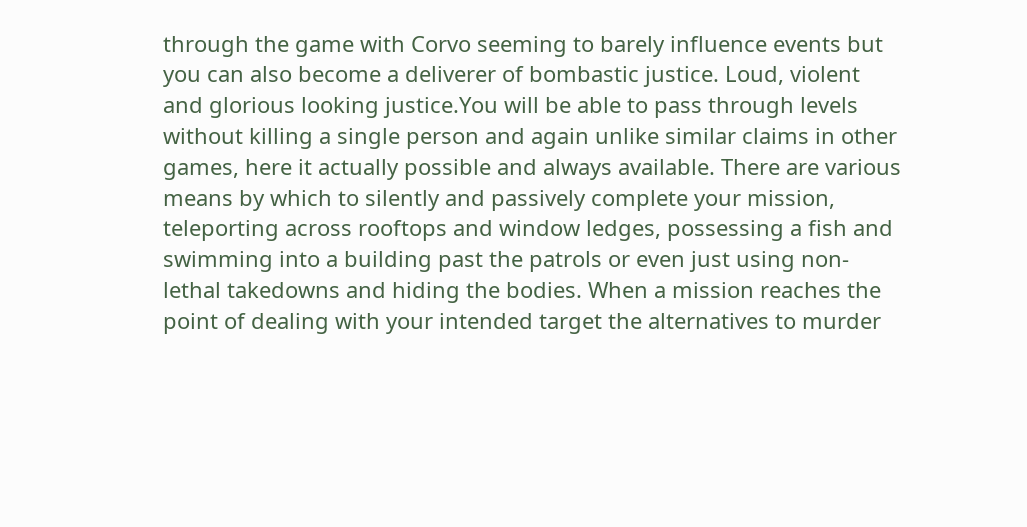through the game with Corvo seeming to barely influence events but you can also become a deliverer of bombastic justice. Loud, violent and glorious looking justice.You will be able to pass through levels without killing a single person and again unlike similar claims in other games, here it actually possible and always available. There are various means by which to silently and passively complete your mission, teleporting across rooftops and window ledges, possessing a fish and swimming into a building past the patrols or even just using non-lethal takedowns and hiding the bodies. When a mission reaches the point of dealing with your intended target the alternatives to murder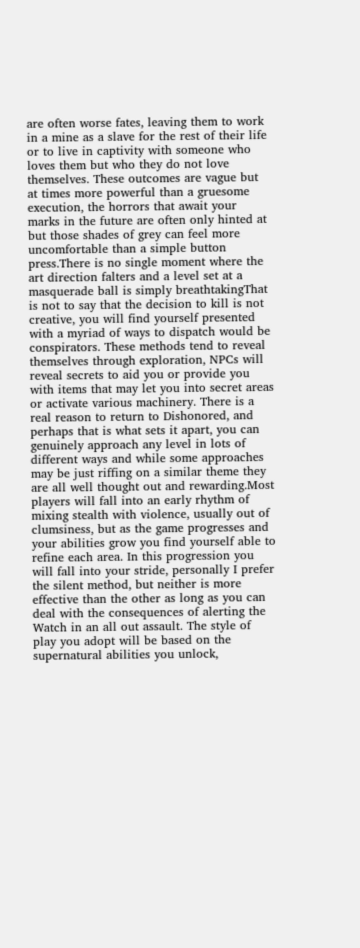are often worse fates, leaving them to work in a mine as a slave for the rest of their life or to live in captivity with someone who loves them but who they do not love themselves. These outcomes are vague but at times more powerful than a gruesome execution, the horrors that await your marks in the future are often only hinted at but those shades of grey can feel more uncomfortable than a simple button press.There is no single moment where the art direction falters and a level set at a masquerade ball is simply breathtakingThat is not to say that the decision to kill is not creative, you will find yourself presented with a myriad of ways to dispatch would be conspirators. These methods tend to reveal themselves through exploration, NPCs will reveal secrets to aid you or provide you with items that may let you into secret areas or activate various machinery. There is a real reason to return to Dishonored, and perhaps that is what sets it apart, you can genuinely approach any level in lots of different ways and while some approaches may be just riffing on a similar theme they are all well thought out and rewarding.Most players will fall into an early rhythm of mixing stealth with violence, usually out of clumsiness, but as the game progresses and your abilities grow you find yourself able to refine each area. In this progression you will fall into your stride, personally I prefer the silent method, but neither is more effective than the other as long as you can deal with the consequences of alerting the Watch in an all out assault. The style of play you adopt will be based on the supernatural abilities you unlock,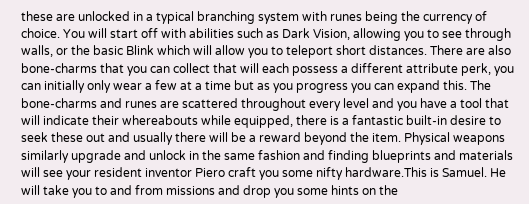these are unlocked in a typical branching system with runes being the currency of choice. You will start off with abilities such as Dark Vision, allowing you to see through walls, or the basic Blink which will allow you to teleport short distances. There are also bone-charms that you can collect that will each possess a different attribute perk, you can initially only wear a few at a time but as you progress you can expand this. The bone-charms and runes are scattered throughout every level and you have a tool that will indicate their whereabouts while equipped, there is a fantastic built-in desire to seek these out and usually there will be a reward beyond the item. Physical weapons similarly upgrade and unlock in the same fashion and finding blueprints and materials will see your resident inventor Piero craft you some nifty hardware.This is Samuel. He will take you to and from missions and drop you some hints on the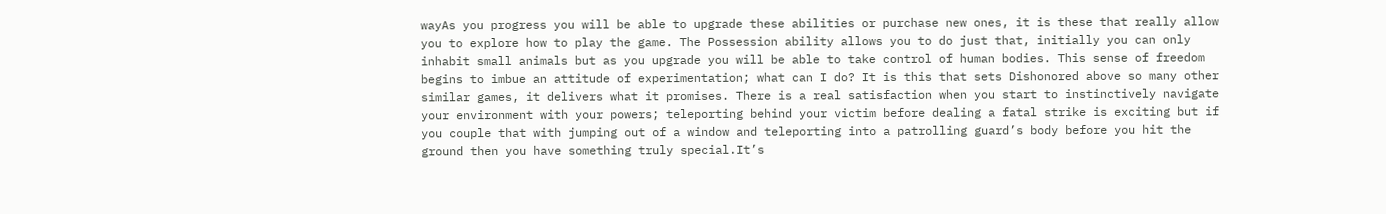wayAs you progress you will be able to upgrade these abilities or purchase new ones, it is these that really allow you to explore how to play the game. The Possession ability allows you to do just that, initially you can only inhabit small animals but as you upgrade you will be able to take control of human bodies. This sense of freedom begins to imbue an attitude of experimentation; what can I do? It is this that sets Dishonored above so many other similar games, it delivers what it promises. There is a real satisfaction when you start to instinctively navigate your environment with your powers; teleporting behind your victim before dealing a fatal strike is exciting but if you couple that with jumping out of a window and teleporting into a patrolling guard’s body before you hit the ground then you have something truly special.It’s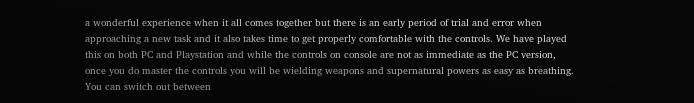a wonderful experience when it all comes together but there is an early period of trial and error when approaching a new task and it also takes time to get properly comfortable with the controls. We have played this on both PC and Playstation and while the controls on console are not as immediate as the PC version, once you do master the controls you will be wielding weapons and supernatural powers as easy as breathing. You can switch out between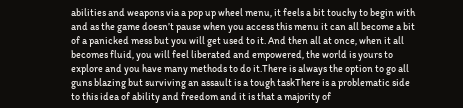abilities and weapons via a pop up wheel menu, it feels a bit touchy to begin with and as the game doesn’t pause when you access this menu it can all become a bit of a panicked mess but you will get used to it. And then all at once, when it all becomes fluid, you will feel liberated and empowered, the world is yours to explore and you have many methods to do it.There is always the option to go all guns blazing but surviving an assault is a tough taskThere is a problematic side to this idea of ability and freedom and it is that a majority of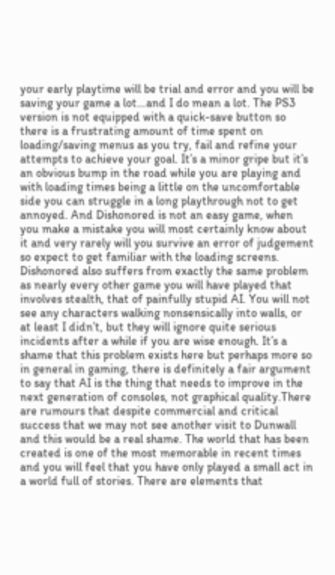your early playtime will be trial and error and you will be saving your game a lot…and I do mean a lot. The PS3 version is not equipped with a quick-save button so there is a frustrating amount of time spent on loading/saving menus as you try, fail and refine your attempts to achieve your goal. It’s a minor gripe but it’s an obvious bump in the road while you are playing and with loading times being a little on the uncomfortable side you can struggle in a long playthrough not to get annoyed. And Dishonored is not an easy game, when you make a mistake you will most certainly know about it and very rarely will you survive an error of judgement so expect to get familiar with the loading screens. Dishonored also suffers from exactly the same problem as nearly every other game you will have played that involves stealth, that of painfully stupid AI. You will not see any characters walking nonsensically into walls, or at least I didn’t, but they will ignore quite serious incidents after a while if you are wise enough. It’s a shame that this problem exists here but perhaps more so in general in gaming, there is definitely a fair argument to say that AI is the thing that needs to improve in the next generation of consoles, not graphical quality.There are rumours that despite commercial and critical success that we may not see another visit to Dunwall and this would be a real shame. The world that has been created is one of the most memorable in recent times and you will feel that you have only played a small act in a world full of stories. There are elements that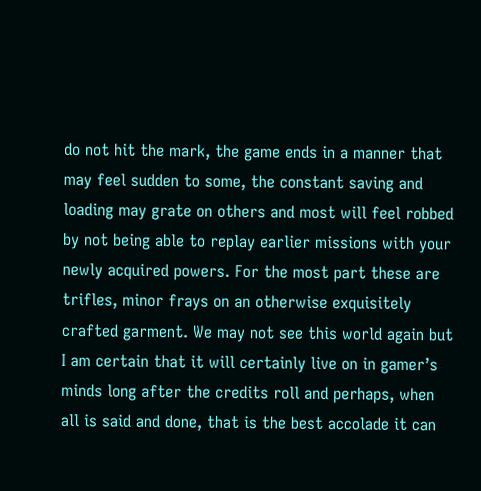do not hit the mark, the game ends in a manner that may feel sudden to some, the constant saving and loading may grate on others and most will feel robbed by not being able to replay earlier missions with your newly acquired powers. For the most part these are trifles, minor frays on an otherwise exquisitely crafted garment. We may not see this world again but I am certain that it will certainly live on in gamer’s minds long after the credits roll and perhaps, when all is said and done, that is the best accolade it can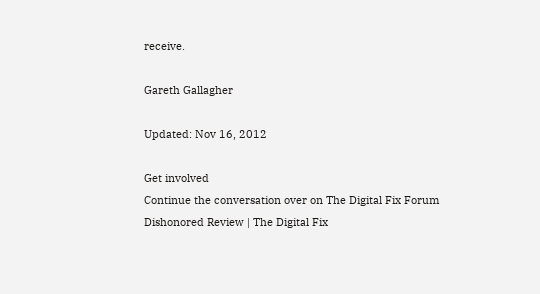receive.

Gareth Gallagher

Updated: Nov 16, 2012

Get involved
Continue the conversation over on The Digital Fix Forum
Dishonored Review | The Digital Fix